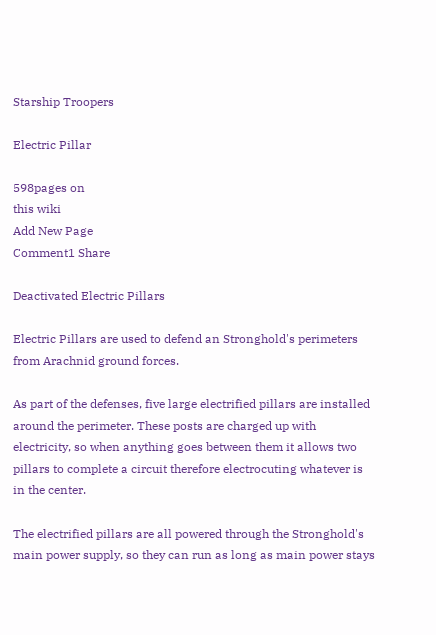Starship Troopers

Electric Pillar

598pages on
this wiki
Add New Page
Comment1 Share

Deactivated Electric Pillars

Electric Pillars are used to defend an Stronghold's perimeters from Arachnid ground forces.

As part of the defenses, five large electrified pillars are installed around the perimeter. These posts are charged up with electricity, so when anything goes between them it allows two pillars to complete a circuit therefore electrocuting whatever is in the center.

The electrified pillars are all powered through the Stronghold's main power supply, so they can run as long as main power stays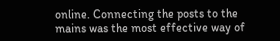online. Connecting the posts to the mains was the most effective way of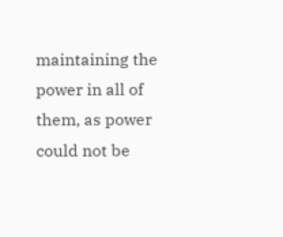maintaining the power in all of them, as power could not be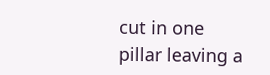cut in one pillar leaving a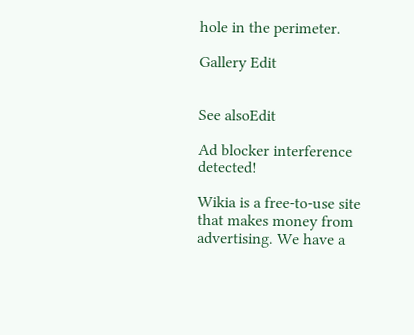hole in the perimeter.

Gallery Edit


See alsoEdit

Ad blocker interference detected!

Wikia is a free-to-use site that makes money from advertising. We have a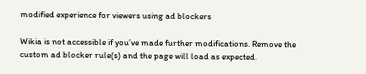modified experience for viewers using ad blockers

Wikia is not accessible if you’ve made further modifications. Remove the custom ad blocker rule(s) and the page will load as expected.